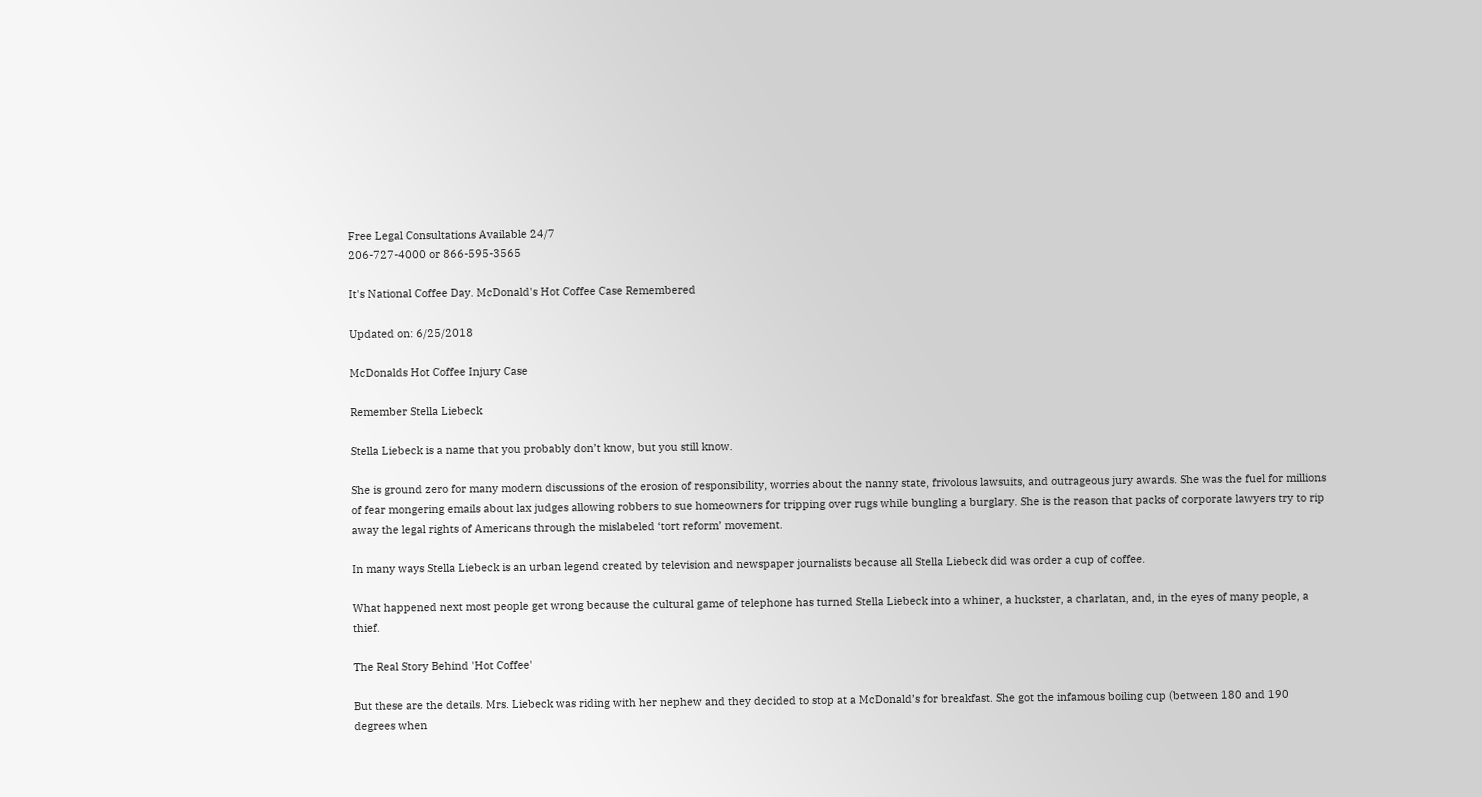Free Legal Consultations Available 24/7
206-727-4000 or 866-595-3565

It's National Coffee Day. McDonald's Hot Coffee Case Remembered

Updated on: 6/25/2018

McDonalds Hot Coffee Injury Case

Remember Stella Liebeck

Stella Liebeck is a name that you probably don’t know, but you still know.

She is ground zero for many modern discussions of the erosion of responsibility, worries about the nanny state, frivolous lawsuits, and outrageous jury awards. She was the fuel for millions of fear mongering emails about lax judges allowing robbers to sue homeowners for tripping over rugs while bungling a burglary. She is the reason that packs of corporate lawyers try to rip away the legal rights of Americans through the mislabeled ‘tort reform’ movement.

In many ways Stella Liebeck is an urban legend created by television and newspaper journalists because all Stella Liebeck did was order a cup of coffee.

What happened next most people get wrong because the cultural game of telephone has turned Stella Liebeck into a whiner, a huckster, a charlatan, and, in the eyes of many people, a thief.

The Real Story Behind 'Hot Coffee'

But these are the details. Mrs. Liebeck was riding with her nephew and they decided to stop at a McDonald’s for breakfast. She got the infamous boiling cup (between 180 and 190 degrees when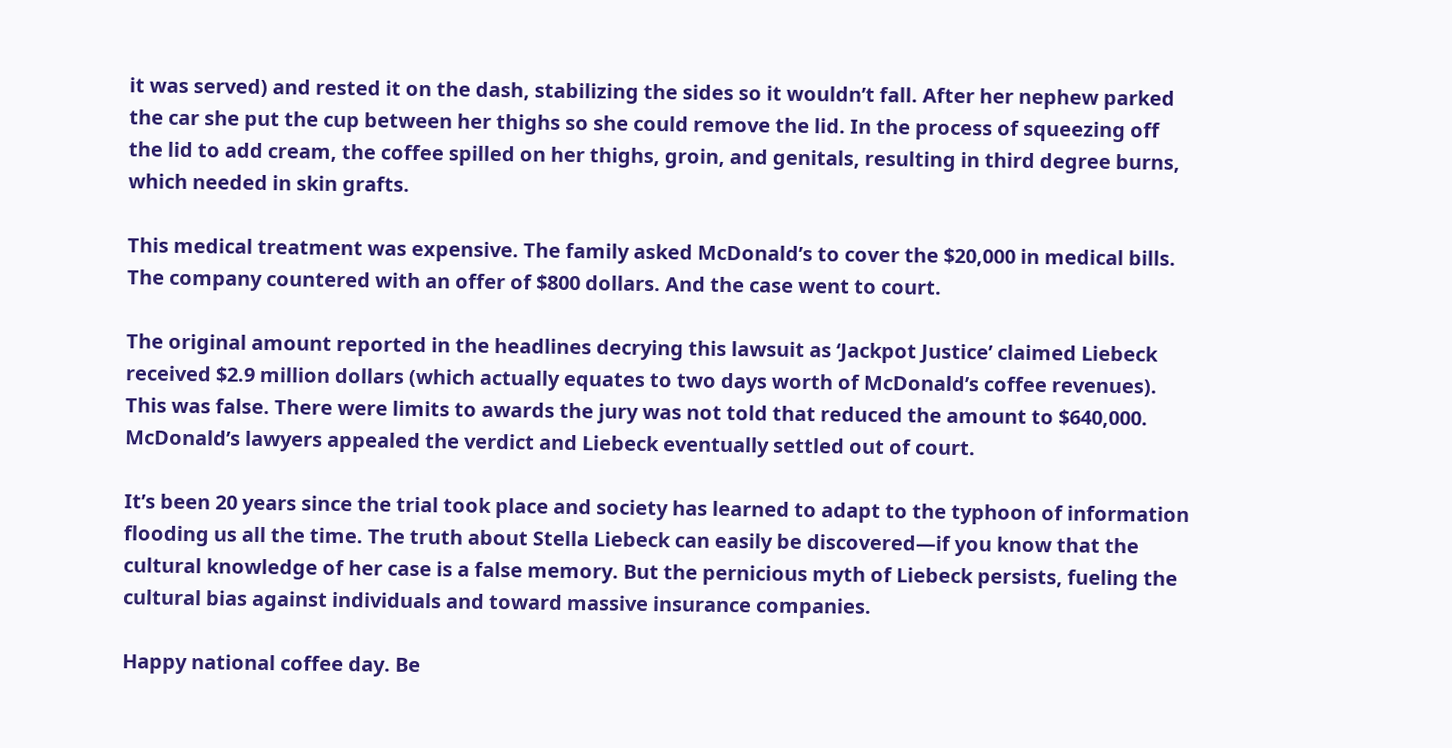it was served) and rested it on the dash, stabilizing the sides so it wouldn’t fall. After her nephew parked the car she put the cup between her thighs so she could remove the lid. In the process of squeezing off the lid to add cream, the coffee spilled on her thighs, groin, and genitals, resulting in third degree burns, which needed in skin grafts.

This medical treatment was expensive. The family asked McDonald’s to cover the $20,000 in medical bills. The company countered with an offer of $800 dollars. And the case went to court.

The original amount reported in the headlines decrying this lawsuit as ‘Jackpot Justice’ claimed Liebeck received $2.9 million dollars (which actually equates to two days worth of McDonald’s coffee revenues). This was false. There were limits to awards the jury was not told that reduced the amount to $640,000. McDonald’s lawyers appealed the verdict and Liebeck eventually settled out of court.

It’s been 20 years since the trial took place and society has learned to adapt to the typhoon of information flooding us all the time. The truth about Stella Liebeck can easily be discovered—if you know that the cultural knowledge of her case is a false memory. But the pernicious myth of Liebeck persists, fueling the cultural bias against individuals and toward massive insurance companies.

Happy national coffee day. Be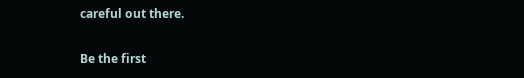careful out there.

Be the first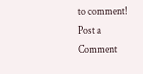to comment!
Post a Comment